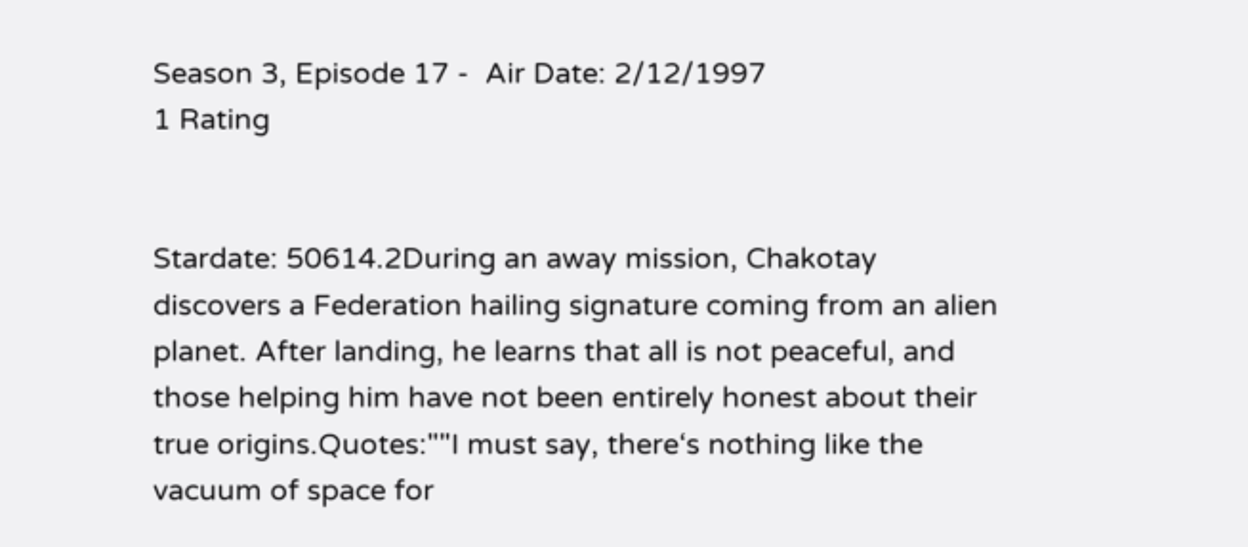Season 3, Episode 17 -  Air Date: 2/12/1997
1 Rating


Stardate: 50614.2During an away mission, Chakotay discovers a Federation hailing signature coming from an alien planet. After landing, he learns that all is not peaceful, and those helping him have not been entirely honest about their true origins.Quotes:""I must say, there‘s nothing like the vacuum of space for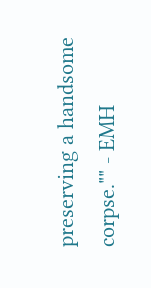preserving a handsome corpse."" - EMH